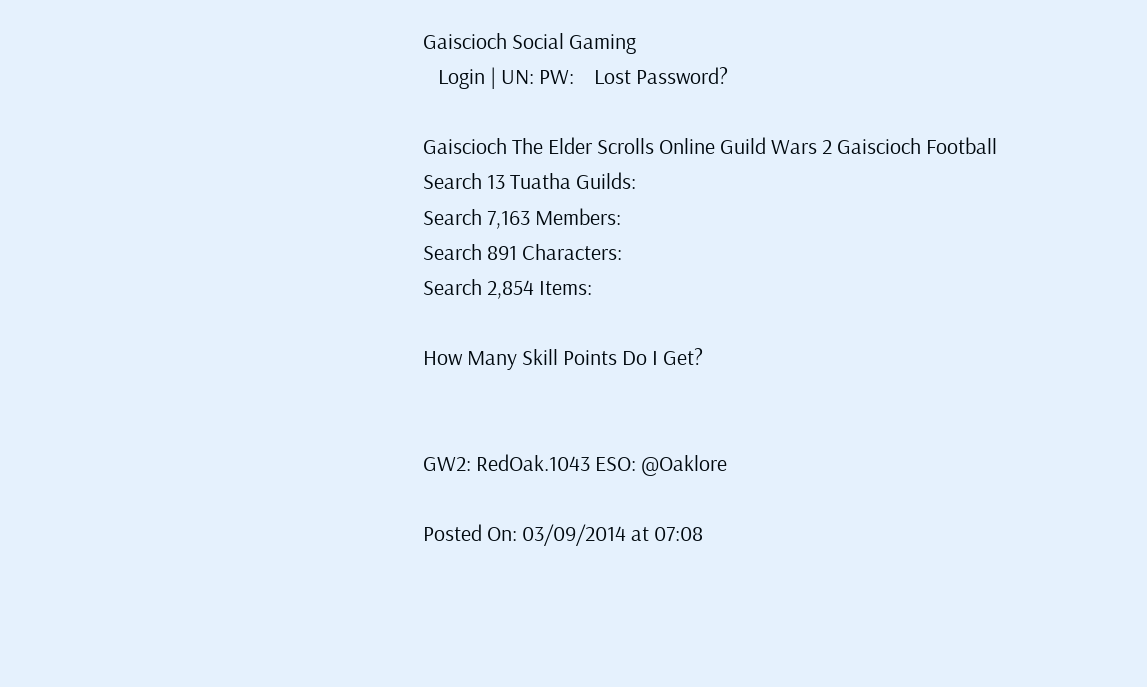Gaiscioch Social Gaming
   Login | UN: PW:    Lost Password?

Gaiscioch The Elder Scrolls Online Guild Wars 2 Gaiscioch Football
Search 13 Tuatha Guilds:
Search 7,163 Members:
Search 891 Characters:
Search 2,854 Items:

How Many Skill Points Do I Get?


GW2: RedOak.1043 ESO: @Oaklore

Posted On: 03/09/2014 at 07:08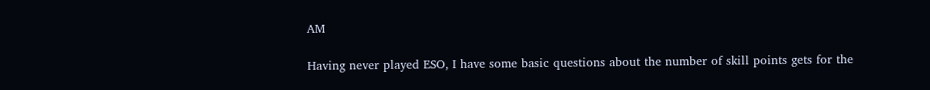AM

Having never played ESO, I have some basic questions about the number of skill points gets for the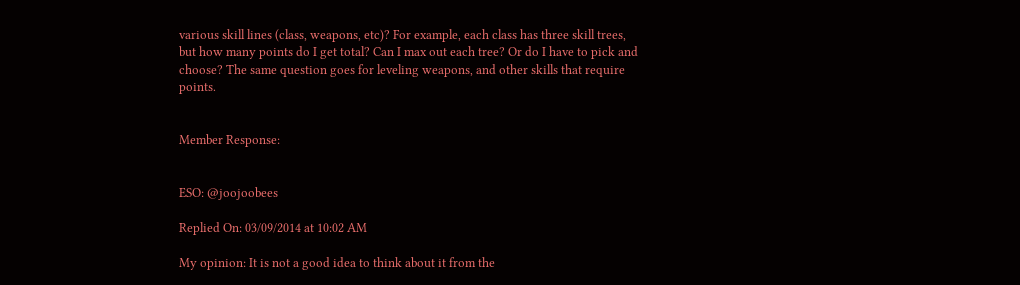various skill lines (class, weapons, etc)? For example, each class has three skill trees, but how many points do I get total? Can I max out each tree? Or do I have to pick and choose? The same question goes for leveling weapons, and other skills that require points.


Member Response:


ESO: @joojoobees

Replied On: 03/09/2014 at 10:02 AM

My opinion: It is not a good idea to think about it from the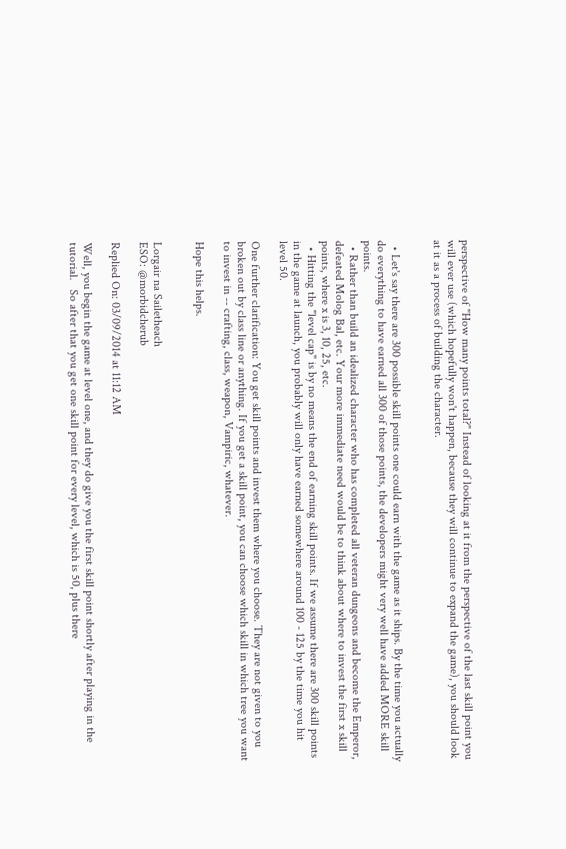perspective of "How many points total?" Instead of looking at it from the perspective of the last skill point you will ever use (which hopefully won't happen, because they will continue to expand the game), you should look at it as a process of building the character.


  • Let's say there are 300 possible skill points one could earn with the game as it ships. By the time you actually do everything to have earned all 300 of those points, the developers might very well have added MORE skill points.
  • Rather than build an idealized character who has completed all veteran dungeons and become the Emperor, defeated Molog Bal, etc. Your more immediate need would be to think about where to invest the first x skill points, where x is 3, 10, 25, etc.
  • Hitting the "level cap" is by no means the end of earning skill points. If we assume there are 300 skill points in the game at launch, you probably will only have earned somewhere around 100 - 125 by the time you hit level 50.

One further clarification: You get skill points and invest them where you choose. They are not given to you broken out by class line or anything. If you get a skill point, you can choose which skill in which tree you want to invest in -- crafting, class, weapon, Vampiric, whatever.

Hope this helps.


Lorgair na Sailetheach
ESO: @morbidcherub

Replied On: 03/09/2014 at 11:12 AM

Well, you begin the game at level one, and they do give you the first skill point shortly after playing in the tutorial.   So after that you get one skill point for every level, which is 50, plus there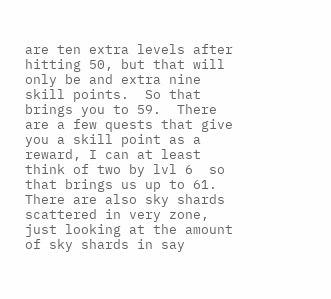are ten extra levels after hitting 50, but that will only be and extra nine skill points.  So that brings you to 59.  There are a few quests that give you a skill point as a reward, I can at least think of two by lvl 6  so that brings us up to 61. There are also sky shards scattered in very zone, just looking at the amount of sky shards in say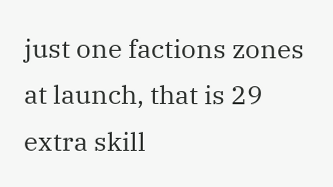just one factions zones at launch, that is 29 extra skill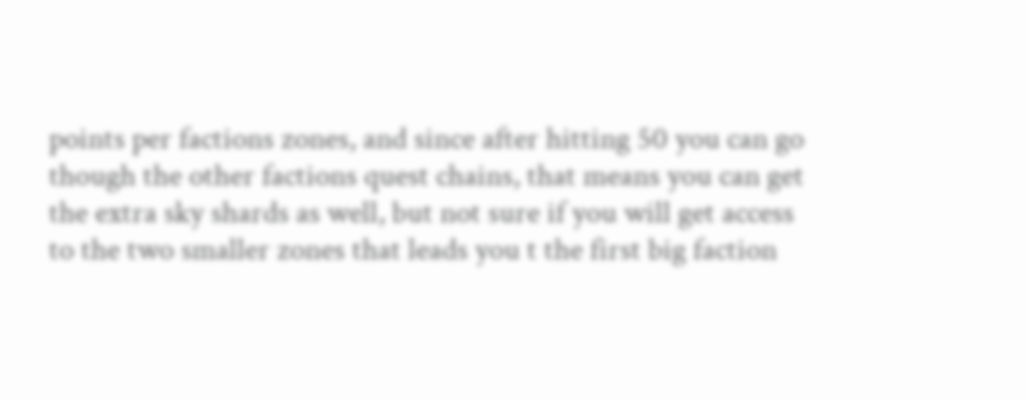points per factions zones, and since after hitting 50 you can go though the other factions quest chains, that means you can get the extra sky shards as well, but not sure if you will get access to the two smaller zones that leads you t the first big faction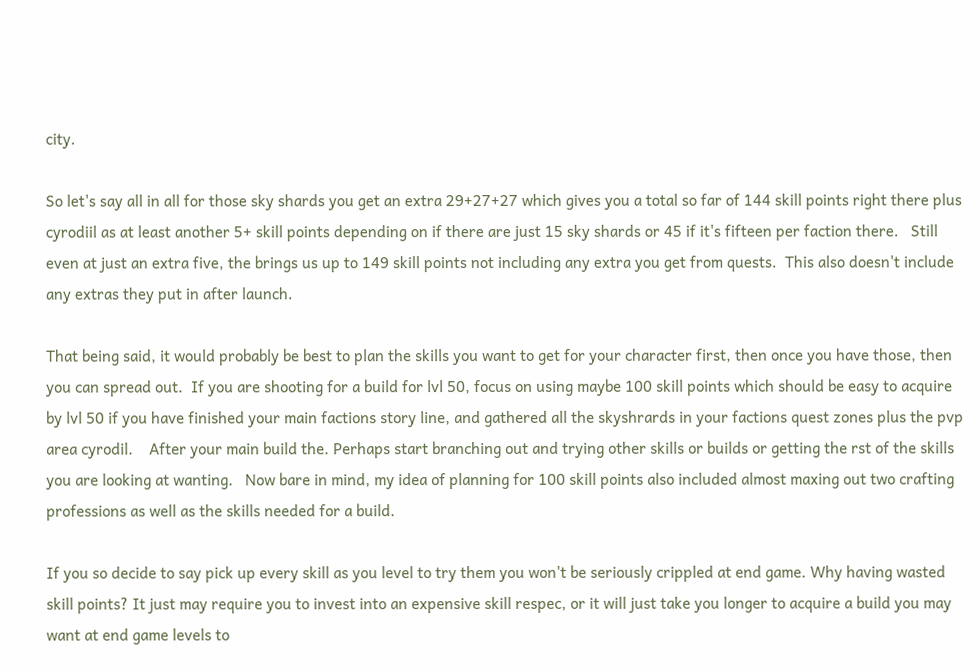city.

So let's say all in all for those sky shards you get an extra 29+27+27 which gives you a total so far of 144 skill points right there plus cyrodiil as at least another 5+ skill points depending on if there are just 15 sky shards or 45 if it's fifteen per faction there.   Still even at just an extra five, the brings us up to 149 skill points not including any extra you get from quests.  This also doesn't include any extras they put in after launch.

That being said, it would probably be best to plan the skills you want to get for your character first, then once you have those, then you can spread out.  If you are shooting for a build for lvl 50, focus on using maybe 100 skill points which should be easy to acquire by lvl 50 if you have finished your main factions story line, and gathered all the skyshrards in your factions quest zones plus the pvp area cyrodil.    After your main build the. Perhaps start branching out and trying other skills or builds or getting the rst of the skills you are looking at wanting.   Now bare in mind, my idea of planning for 100 skill points also included almost maxing out two crafting professions as well as the skills needed for a build.

If you so decide to say pick up every skill as you level to try them you won't be seriously crippled at end game. Why having wasted skill points? It just may require you to invest into an expensive skill respec, or it will just take you longer to acquire a build you may want at end game levels to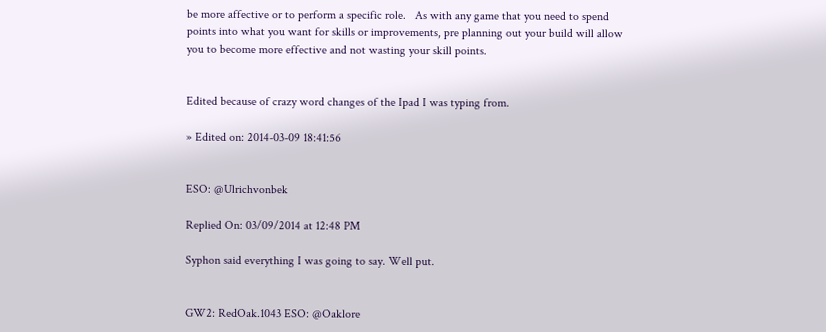be more affective or to perform a specific role.   As with any game that you need to spend points into what you want for skills or improvements, pre planning out your build will allow you to become more effective and not wasting your skill points.


Edited because of crazy word changes of the Ipad I was typing from.

» Edited on: 2014-03-09 18:41:56


ESO: @Ulrichvonbek

Replied On: 03/09/2014 at 12:48 PM

Syphon said everything I was going to say. Well put.


GW2: RedOak.1043 ESO: @Oaklore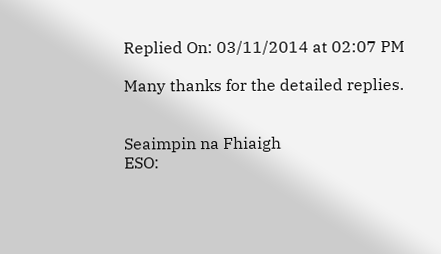Replied On: 03/11/2014 at 02:07 PM

Many thanks for the detailed replies.


Seaimpin na Fhiaigh
ESO: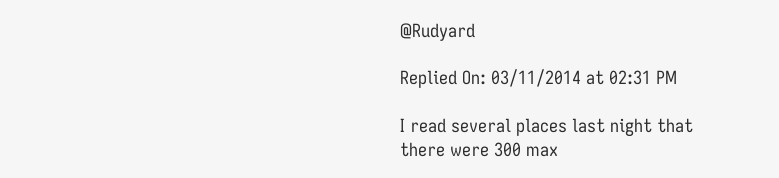@Rudyard

Replied On: 03/11/2014 at 02:31 PM

I read several places last night that there were 300 max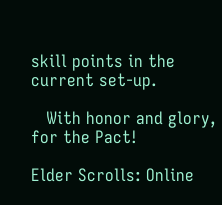skill points in the current set-up.

   With honor and glory, for the Pact!

Elder Scrolls: Online